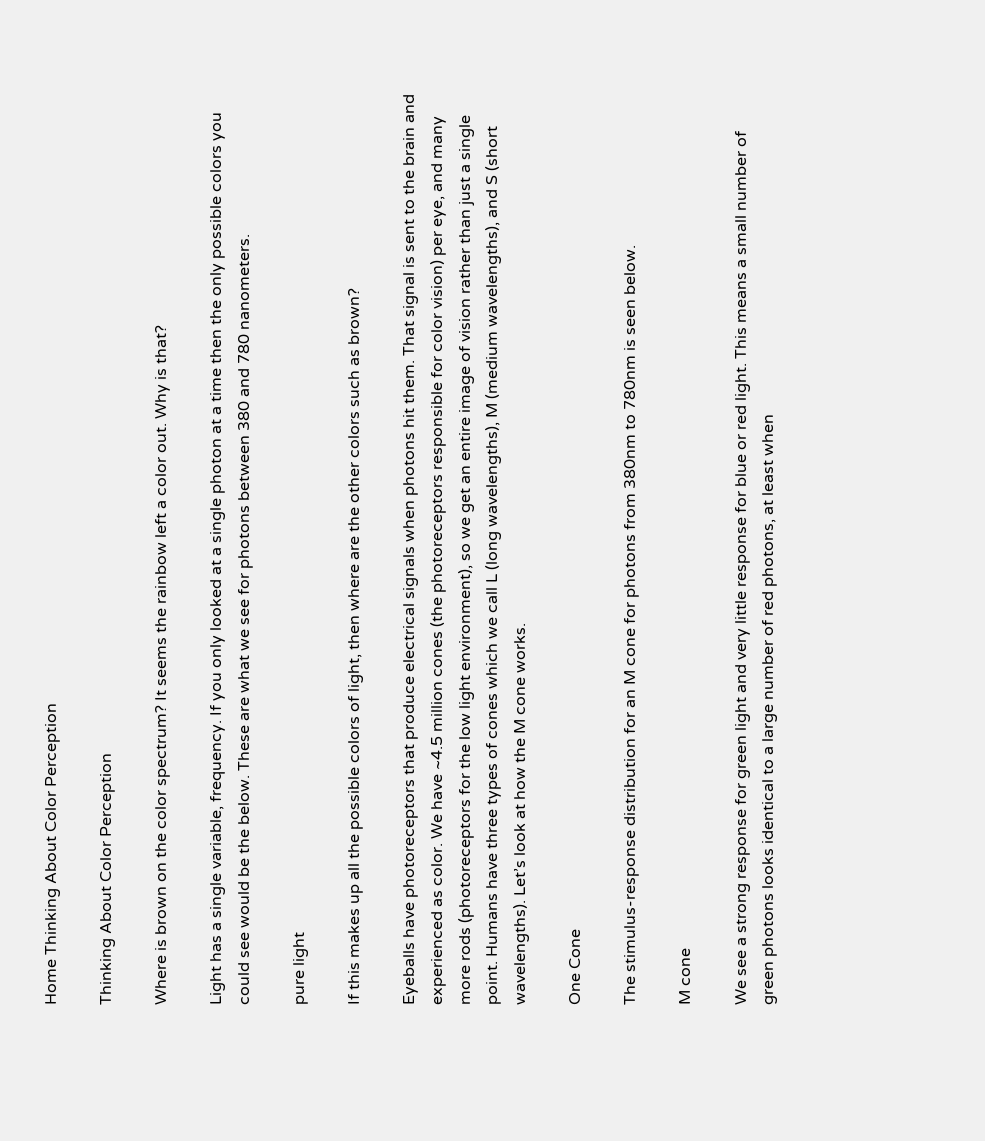Home Thinking About Color Perception

Thinking About Color Perception

Where is brown on the color spectrum? It seems the rainbow left a color out. Why is that?

Light has a single variable, frequency. If you only looked at a single photon at a time then the only possible colors you could see would be the below. These are what we see for photons between 380 and 780 nanometers.

pure light

If this makes up all the possible colors of light, then where are the other colors such as brown?

Eyeballs have photoreceptors that produce electrical signals when photons hit them. That signal is sent to the brain and experienced as color. We have ~4.5 million cones (the photoreceptors responsible for color vision) per eye, and many more rods (photoreceptors for the low light environment), so we get an entire image of vision rather than just a single point. Humans have three types of cones which we call L (long wavelengths), M (medium wavelengths), and S (short wavelengths). Let’s look at how the M cone works.

One Cone

The stimulus-response distribution for an M cone for photons from 380nm to 780nm is seen below.

M cone

We see a strong response for green light and very little response for blue or red light. This means a small number of green photons looks identical to a large number of red photons, at least when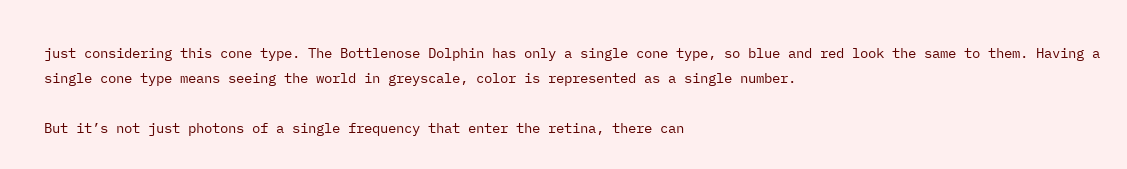just considering this cone type. The Bottlenose Dolphin has only a single cone type, so blue and red look the same to them. Having a single cone type means seeing the world in greyscale, color is represented as a single number.

But it’s not just photons of a single frequency that enter the retina, there can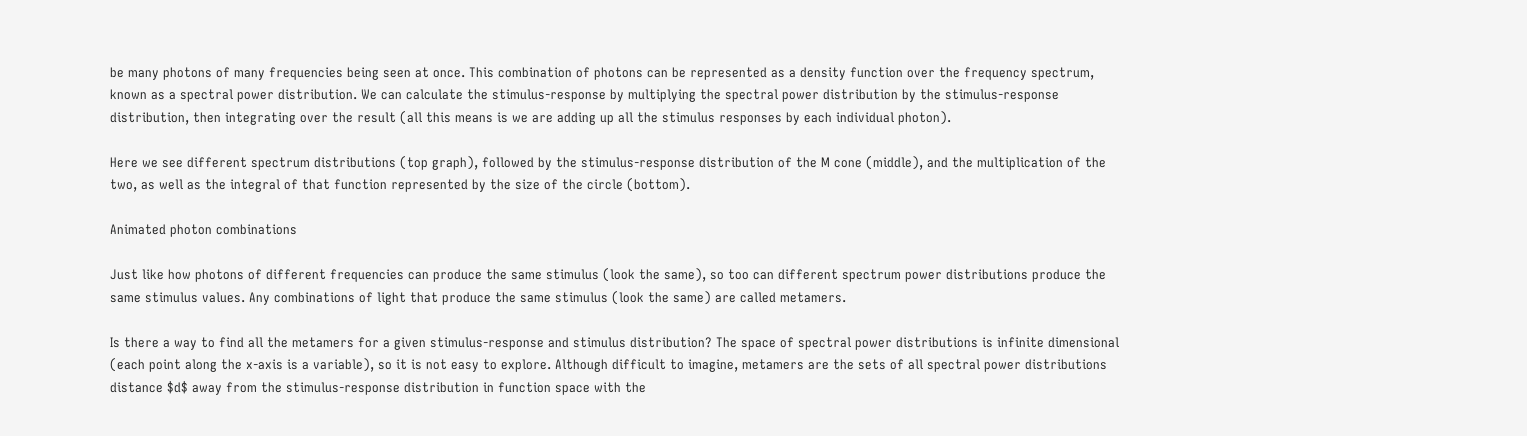be many photons of many frequencies being seen at once. This combination of photons can be represented as a density function over the frequency spectrum, known as a spectral power distribution. We can calculate the stimulus-response by multiplying the spectral power distribution by the stimulus-response distribution, then integrating over the result (all this means is we are adding up all the stimulus responses by each individual photon).

Here we see different spectrum distributions (top graph), followed by the stimulus-response distribution of the M cone (middle), and the multiplication of the two, as well as the integral of that function represented by the size of the circle (bottom).

Animated photon combinations

Just like how photons of different frequencies can produce the same stimulus (look the same), so too can different spectrum power distributions produce the same stimulus values. Any combinations of light that produce the same stimulus (look the same) are called metamers.

Is there a way to find all the metamers for a given stimulus-response and stimulus distribution? The space of spectral power distributions is infinite dimensional (each point along the x-axis is a variable), so it is not easy to explore. Although difficult to imagine, metamers are the sets of all spectral power distributions distance $d$ away from the stimulus-response distribution in function space with the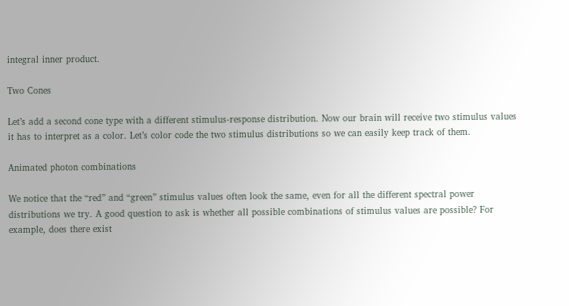integral inner product.

Two Cones

Let’s add a second cone type with a different stimulus-response distribution. Now our brain will receive two stimulus values it has to interpret as a color. Let’s color code the two stimulus distributions so we can easily keep track of them.

Animated photon combinations

We notice that the “red” and “green” stimulus values often look the same, even for all the different spectral power distributions we try. A good question to ask is whether all possible combinations of stimulus values are possible? For example, does there exist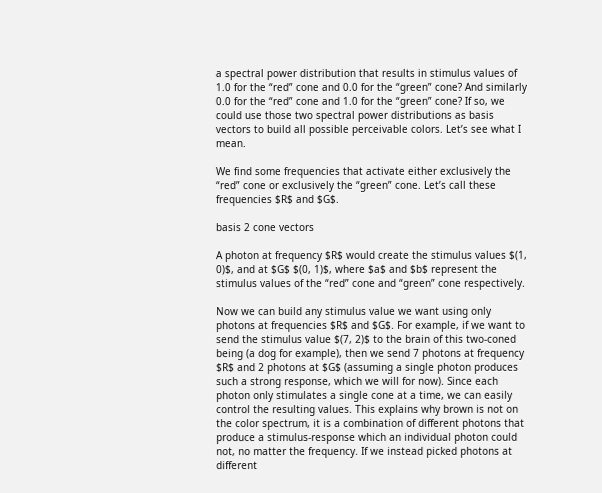a spectral power distribution that results in stimulus values of 1.0 for the “red” cone and 0.0 for the “green” cone? And similarly 0.0 for the “red” cone and 1.0 for the “green” cone? If so, we could use those two spectral power distributions as basis vectors to build all possible perceivable colors. Let’s see what I mean.

We find some frequencies that activate either exclusively the “red” cone or exclusively the “green” cone. Let’s call these frequencies $R$ and $G$.

basis 2 cone vectors

A photon at frequency $R$ would create the stimulus values $(1, 0)$, and at $G$ $(0, 1)$, where $a$ and $b$ represent the stimulus values of the “red” cone and “green” cone respectively.

Now we can build any stimulus value we want using only photons at frequencies $R$ and $G$. For example, if we want to send the stimulus value $(7, 2)$ to the brain of this two-coned being (a dog for example), then we send 7 photons at frequency $R$ and 2 photons at $G$ (assuming a single photon produces such a strong response, which we will for now). Since each photon only stimulates a single cone at a time, we can easily control the resulting values. This explains why brown is not on the color spectrum, it is a combination of different photons that produce a stimulus-response which an individual photon could not, no matter the frequency. If we instead picked photons at different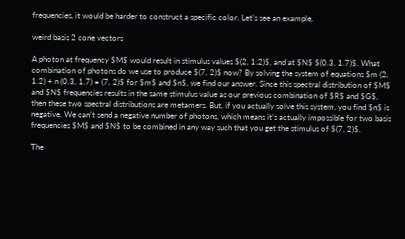frequencies, it would be harder to construct a specific color. Let’s see an example.

weird basis 2 cone vectors

A photon at frequency $M$ would result in stimulus values $(2, 1.2)$, and at $N$ $(0.3, 1.7)$. What combination of photons do we use to produce $(7, 2)$ now? By solving the system of equations $m (2, 1.2) + n (0.3, 1.7) = (7, 2)$ for $m$ and $n$, we find our answer. Since this spectral distribution of $M$ and $N$ frequencies results in the same stimulus value as our previous combination of $R$ and $G$, then these two spectral distributions are metamers. But, if you actually solve this system, you find $n$ is negative. We can’t send a negative number of photons, which means it’s actually impossible for two basis frequencies $M$ and $N$ to be combined in any way such that you get the stimulus of $(7, 2)$.

The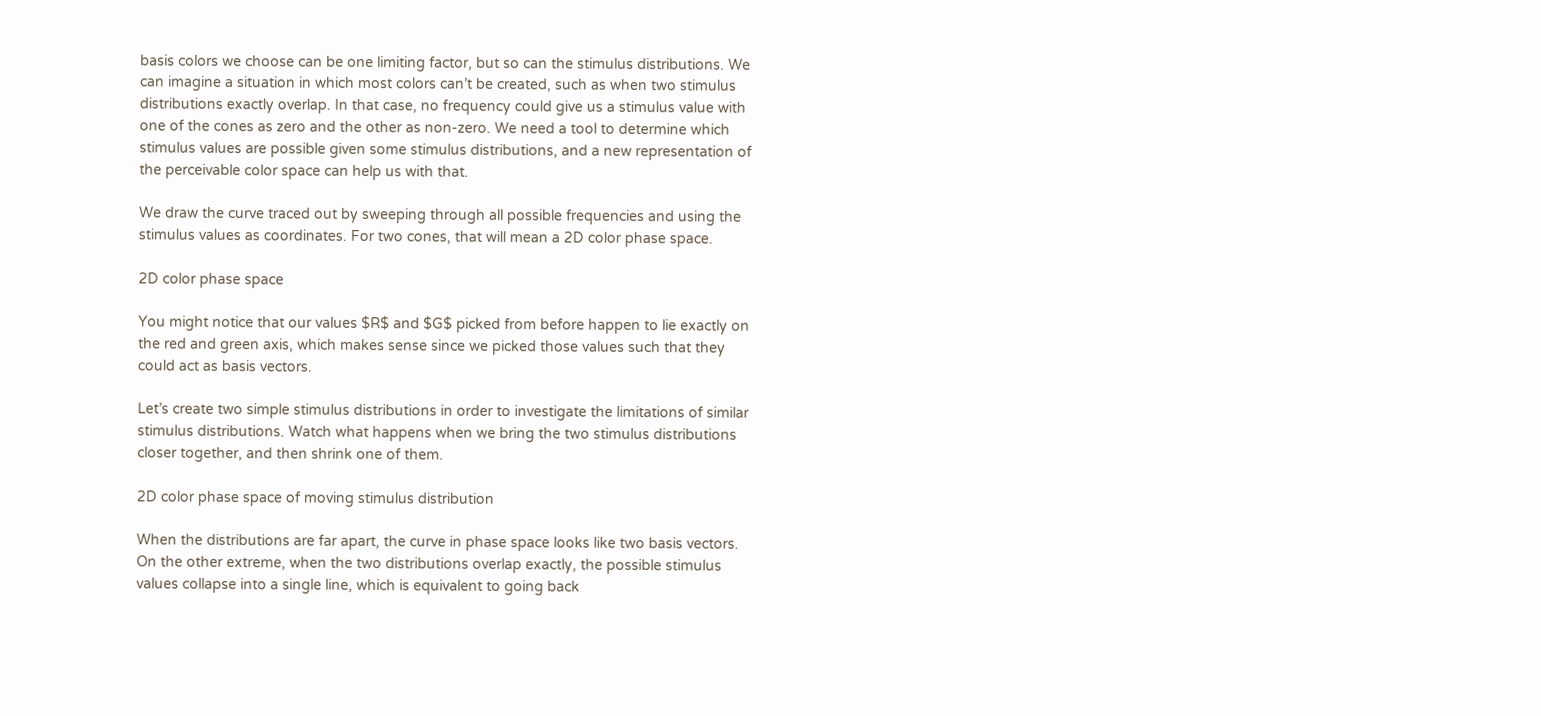basis colors we choose can be one limiting factor, but so can the stimulus distributions. We can imagine a situation in which most colors can’t be created, such as when two stimulus distributions exactly overlap. In that case, no frequency could give us a stimulus value with one of the cones as zero and the other as non-zero. We need a tool to determine which stimulus values are possible given some stimulus distributions, and a new representation of the perceivable color space can help us with that.

We draw the curve traced out by sweeping through all possible frequencies and using the stimulus values as coordinates. For two cones, that will mean a 2D color phase space.

2D color phase space

You might notice that our values $R$ and $G$ picked from before happen to lie exactly on the red and green axis, which makes sense since we picked those values such that they could act as basis vectors.

Let’s create two simple stimulus distributions in order to investigate the limitations of similar stimulus distributions. Watch what happens when we bring the two stimulus distributions closer together, and then shrink one of them.

2D color phase space of moving stimulus distribution

When the distributions are far apart, the curve in phase space looks like two basis vectors. On the other extreme, when the two distributions overlap exactly, the possible stimulus values collapse into a single line, which is equivalent to going back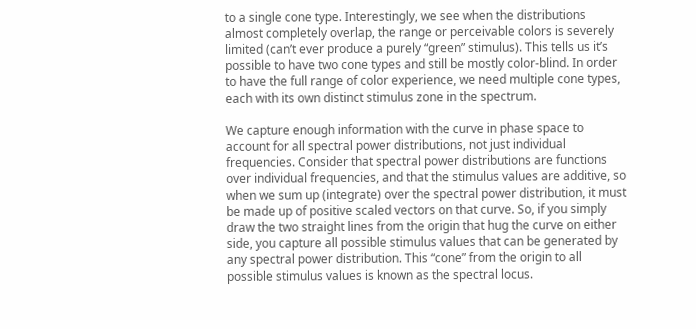to a single cone type. Interestingly, we see when the distributions almost completely overlap, the range or perceivable colors is severely limited (can’t ever produce a purely “green” stimulus). This tells us it’s possible to have two cone types and still be mostly color-blind. In order to have the full range of color experience, we need multiple cone types, each with its own distinct stimulus zone in the spectrum.

We capture enough information with the curve in phase space to account for all spectral power distributions, not just individual frequencies. Consider that spectral power distributions are functions over individual frequencies, and that the stimulus values are additive, so when we sum up (integrate) over the spectral power distribution, it must be made up of positive scaled vectors on that curve. So, if you simply draw the two straight lines from the origin that hug the curve on either side, you capture all possible stimulus values that can be generated by any spectral power distribution. This “cone” from the origin to all possible stimulus values is known as the spectral locus.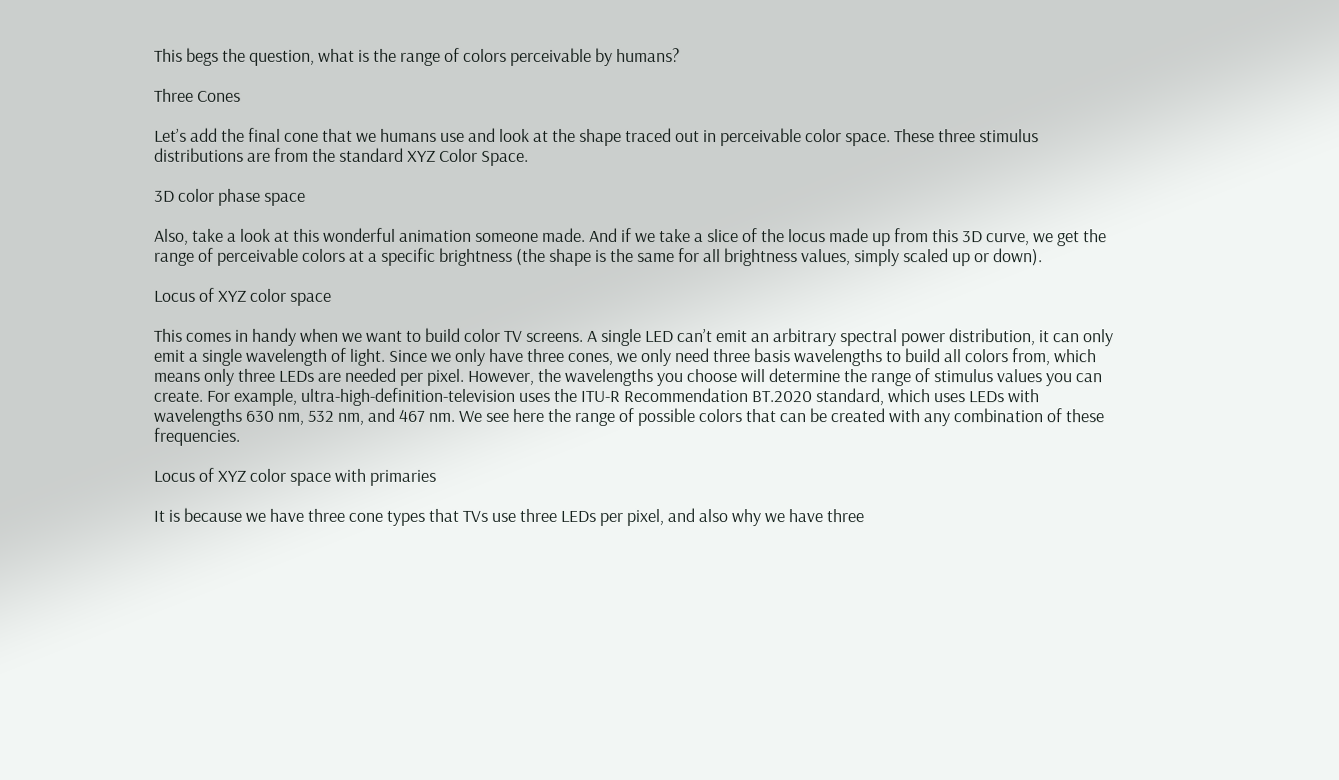This begs the question, what is the range of colors perceivable by humans?

Three Cones

Let’s add the final cone that we humans use and look at the shape traced out in perceivable color space. These three stimulus distributions are from the standard XYZ Color Space.

3D color phase space

Also, take a look at this wonderful animation someone made. And if we take a slice of the locus made up from this 3D curve, we get the range of perceivable colors at a specific brightness (the shape is the same for all brightness values, simply scaled up or down).

Locus of XYZ color space

This comes in handy when we want to build color TV screens. A single LED can’t emit an arbitrary spectral power distribution, it can only emit a single wavelength of light. Since we only have three cones, we only need three basis wavelengths to build all colors from, which means only three LEDs are needed per pixel. However, the wavelengths you choose will determine the range of stimulus values you can create. For example, ultra-high-definition-television uses the ITU-R Recommendation BT.2020 standard, which uses LEDs with wavelengths 630 nm, 532 nm, and 467 nm. We see here the range of possible colors that can be created with any combination of these frequencies.

Locus of XYZ color space with primaries

It is because we have three cone types that TVs use three LEDs per pixel, and also why we have three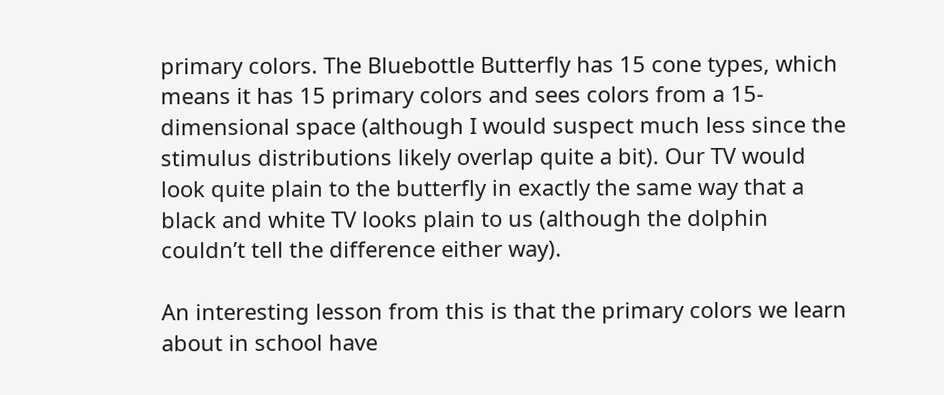primary colors. The Bluebottle Butterfly has 15 cone types, which means it has 15 primary colors and sees colors from a 15-dimensional space (although I would suspect much less since the stimulus distributions likely overlap quite a bit). Our TV would look quite plain to the butterfly in exactly the same way that a black and white TV looks plain to us (although the dolphin couldn’t tell the difference either way).

An interesting lesson from this is that the primary colors we learn about in school have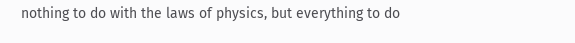nothing to do with the laws of physics, but everything to do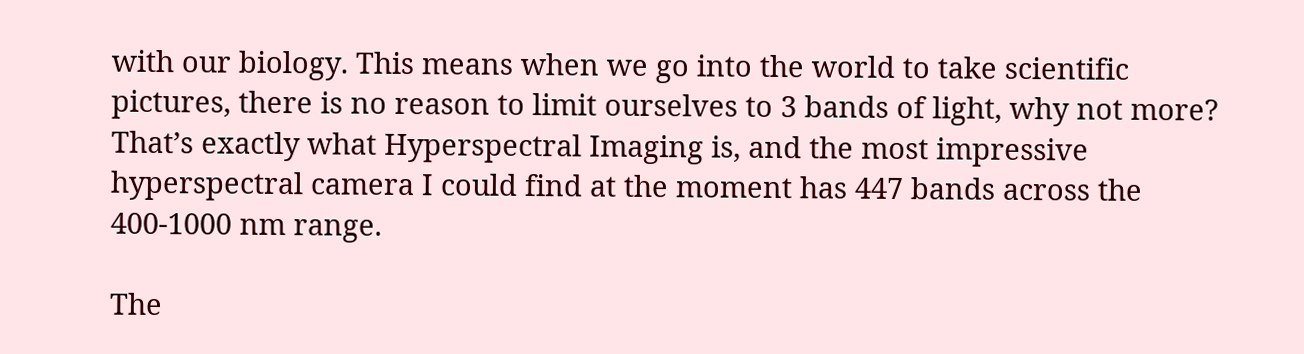with our biology. This means when we go into the world to take scientific pictures, there is no reason to limit ourselves to 3 bands of light, why not more? That’s exactly what Hyperspectral Imaging is, and the most impressive hyperspectral camera I could find at the moment has 447 bands across the 400-1000 nm range.

The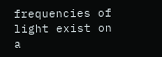frequencies of light exist on a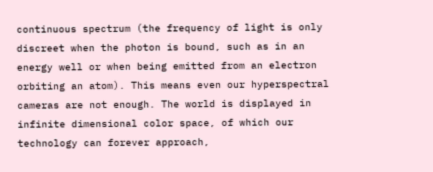continuous spectrum (the frequency of light is only discreet when the photon is bound, such as in an energy well or when being emitted from an electron orbiting an atom). This means even our hyperspectral cameras are not enough. The world is displayed in infinite dimensional color space, of which our technology can forever approach,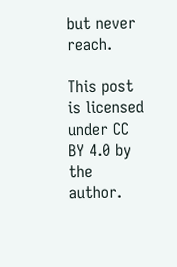but never reach.

This post is licensed under CC BY 4.0 by the author.